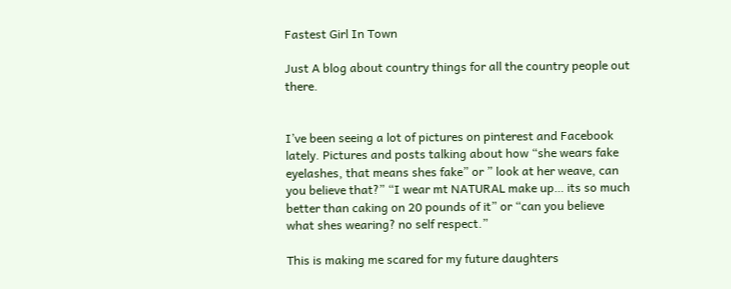Fastest Girl In Town

Just A blog about country things for all the country people out there.


I’ve been seeing a lot of pictures on pinterest and Facebook lately. Pictures and posts talking about how “she wears fake eyelashes, that means shes fake” or ” look at her weave, can you believe that?” “I wear mt NATURAL make up… its so much better than caking on 20 pounds of it” or “can you believe what shes wearing? no self respect.”

This is making me scared for my future daughters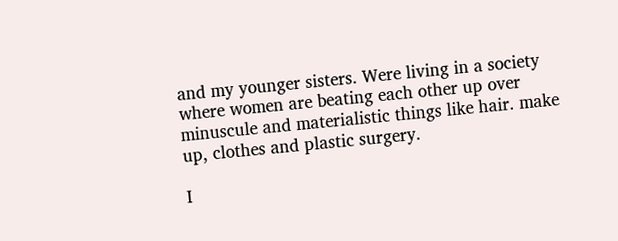and my younger sisters. Were living in a society where women are beating each other up over minuscule and materialistic things like hair. make up, clothes and plastic surgery.

I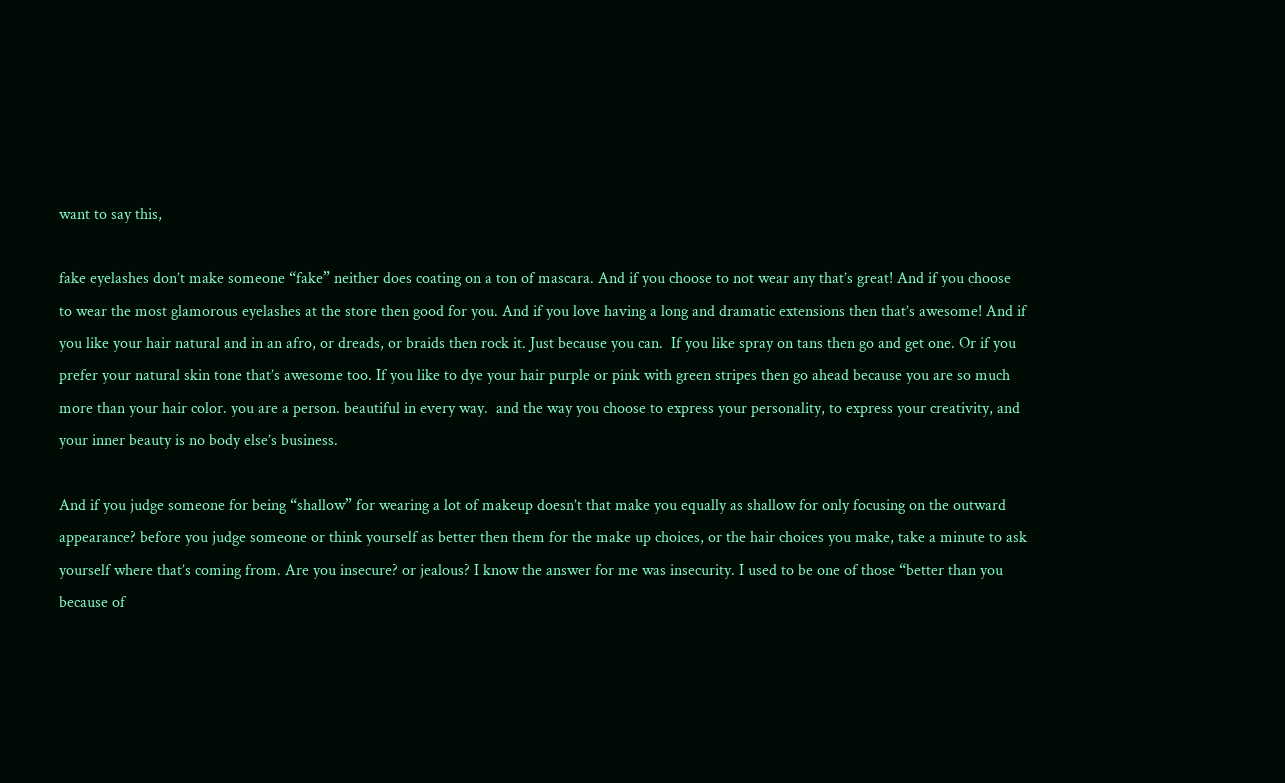want to say this,

fake eyelashes don’t make someone “fake” neither does coating on a ton of mascara. And if you choose to not wear any that’s great! And if you choose to wear the most glamorous eyelashes at the store then good for you. And if you love having a long and dramatic extensions then that’s awesome! And if you like your hair natural and in an afro, or dreads, or braids then rock it. Just because you can.  If you like spray on tans then go and get one. Or if you prefer your natural skin tone that’s awesome too. If you like to dye your hair purple or pink with green stripes then go ahead because you are so much more than your hair color. you are a person. beautiful in every way.  and the way you choose to express your personality, to express your creativity, and your inner beauty is no body else’s business.

And if you judge someone for being “shallow” for wearing a lot of makeup doesn’t that make you equally as shallow for only focusing on the outward appearance? before you judge someone or think yourself as better then them for the make up choices, or the hair choices you make, take a minute to ask yourself where that’s coming from. Are you insecure? or jealous? I know the answer for me was insecurity. I used to be one of those “better than you because of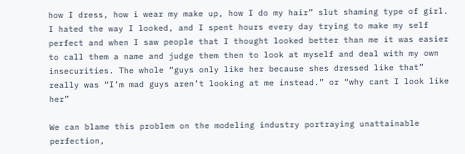how I dress, how i wear my make up, how I do my hair” slut shaming type of girl. I hated the way I looked, and I spent hours every day trying to make my self perfect and when I saw people that I thought looked better than me it was easier to call them a name and judge them then to look at myself and deal with my own insecurities. The whole “guys only like her because shes dressed like that” really was “I’m mad guys aren’t looking at me instead.” or “why cant I look like her”

We can blame this problem on the modeling industry portraying unattainable perfection,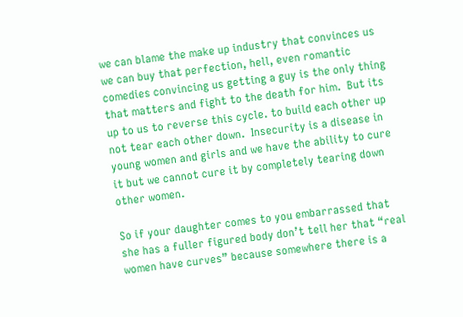we can blame the make up industry that convinces us we can buy that perfection, hell, even romantic comedies convincing us getting a guy is the only thing that matters and fight to the death for him.  But its up to us to reverse this cycle. to build each other up not tear each other down.  Insecurity is a disease in young women and girls and we have the ability to cure it but we cannot cure it by completely tearing down other women.

So if your daughter comes to you embarrassed that she has a fuller figured body don’t tell her that “real women have curves” because somewhere there is a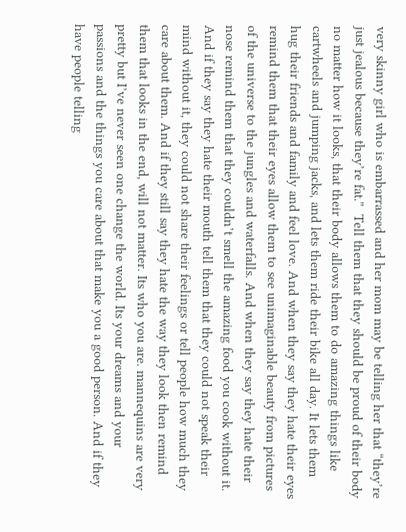very skinny girl who is embarrassed and her mom may be telling her that “they’re just jealous because they’re fat.”  Tell them that they should be proud of their body no matter how it looks, that their body allows them to do amazing things like cartwheels and jumping jacks, and lets them ride their bike all day. It lets them hug their friends and family and feel love. And when they say they hate their eyes remind them that their eyes allow them to see unimaginable beauty from pictures of the universe to the jungles and waterfalls. And when they say they hate their nose remind them that they couldn’t smell the amazing food you cook without it. And if they say they hate their mouth tell them that they could not speak their mind without it, they could not share their feelings or tell people how much they care about them. And if they still say they hate the way they look then remind them that looks in the end, will not matter. Its who you are. mannequins are very pretty but I’ve never seen one change the world. Its your dreams and your passions and the things you care about that make you a good person. And if they have people telling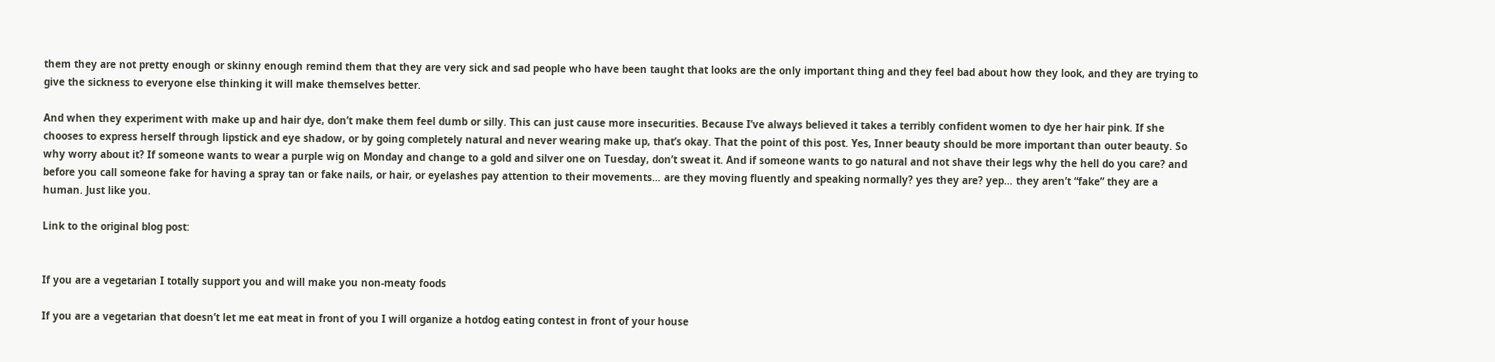them they are not pretty enough or skinny enough remind them that they are very sick and sad people who have been taught that looks are the only important thing and they feel bad about how they look, and they are trying to give the sickness to everyone else thinking it will make themselves better.

And when they experiment with make up and hair dye, don’t make them feel dumb or silly. This can just cause more insecurities. Because I’ve always believed it takes a terribly confident women to dye her hair pink. If she chooses to express herself through lipstick and eye shadow, or by going completely natural and never wearing make up, that’s okay. That the point of this post. Yes, Inner beauty should be more important than outer beauty. So why worry about it? If someone wants to wear a purple wig on Monday and change to a gold and silver one on Tuesday, don’t sweat it. And if someone wants to go natural and not shave their legs why the hell do you care? and before you call someone fake for having a spray tan or fake nails, or hair, or eyelashes pay attention to their movements… are they moving fluently and speaking normally? yes they are? yep… they aren’t “fake” they are a human. Just like you.

Link to the original blog post:


If you are a vegetarian I totally support you and will make you non-meaty foods

If you are a vegetarian that doesn’t let me eat meat in front of you I will organize a hotdog eating contest in front of your house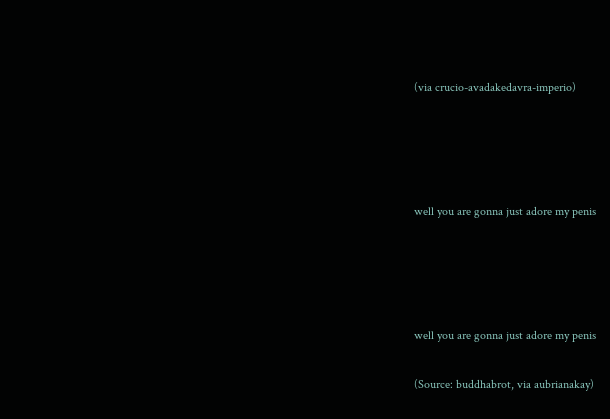(via crucio-avadakedavra-imperio)




well you are gonna just adore my penis




well you are gonna just adore my penis

(Source: buddhabrot, via aubrianakay)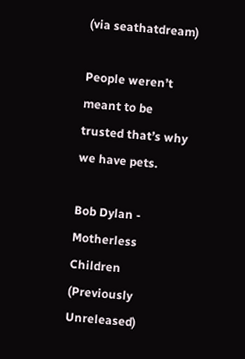(via seathatdream)

People weren’t meant to be trusted that’s why we have pets.

Bob Dylan - Motherless Children (Previously Unreleased)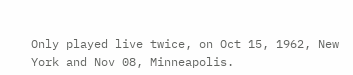Only played live twice, on Oct 15, 1962, New York and Nov 08, Minneapolis.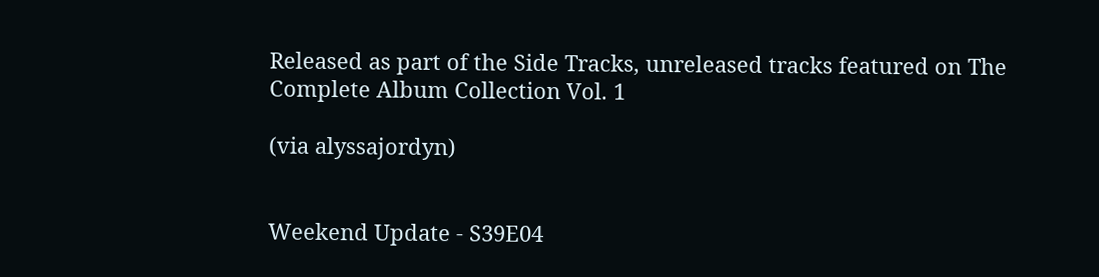Released as part of the Side Tracks, unreleased tracks featured on The Complete Album Collection Vol. 1

(via alyssajordyn)


Weekend Update - S39E04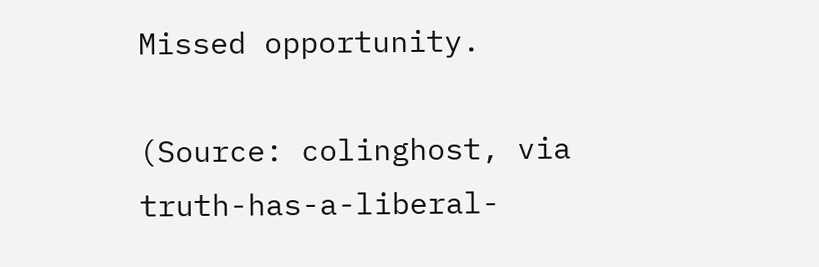Missed opportunity.

(Source: colinghost, via truth-has-a-liberal-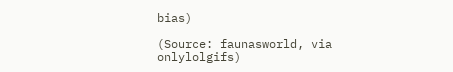bias)

(Source: faunasworld, via onlylolgifs)